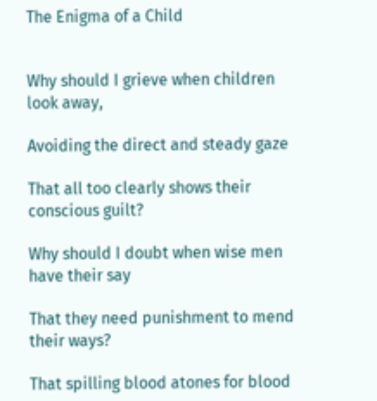The Enigma of a Child


Why should I grieve when children look away,

Avoiding the direct and steady gaze

That all too clearly shows their conscious guilt?

Why should I doubt when wise men have their say

That they need punishment to mend their ways?

That spilling blood atones for blood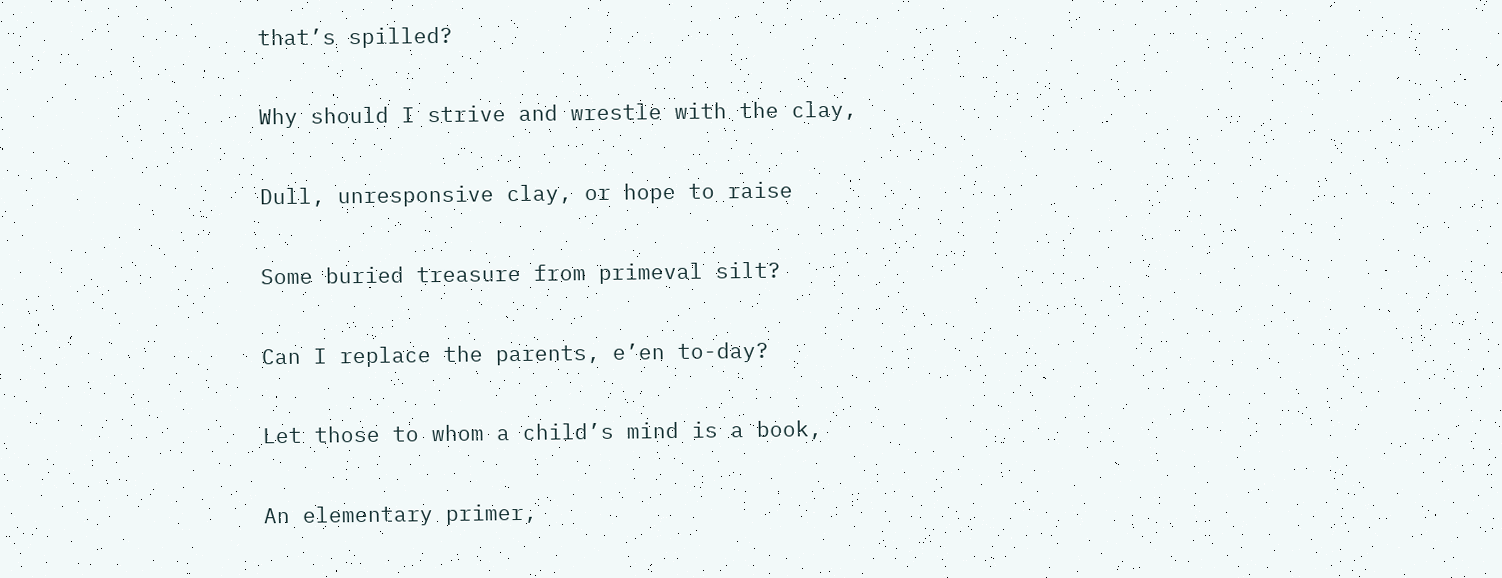that’s spilled?

Why should I strive and wrestle with the clay,

Dull, unresponsive clay, or hope to raise

Some buried treasure from primeval silt?

Can I replace the parents, e’en to-day?

Let those to whom a child’s mind is a book,

An elementary primer,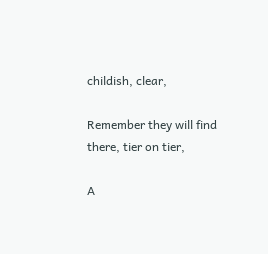childish, clear,

Remember they will find there, tier on tier,

A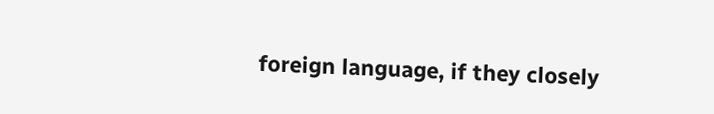foreign language, if they closely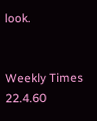look.


Weekly Times     22.4.60